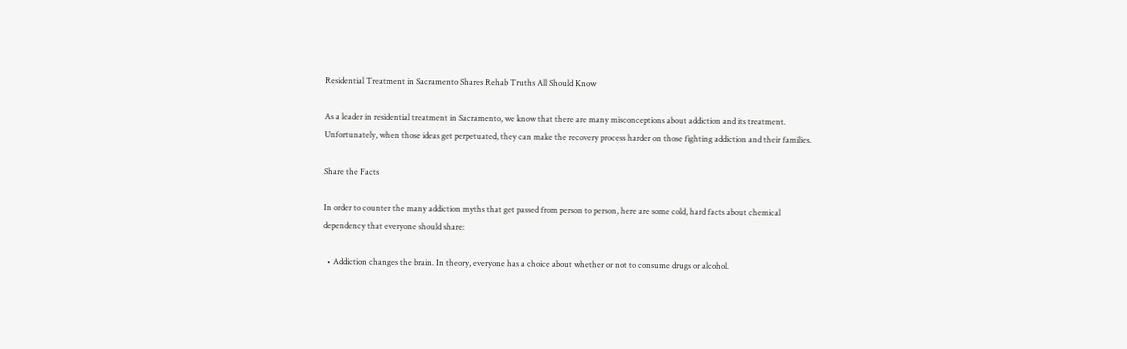Residential Treatment in Sacramento Shares Rehab Truths All Should Know

As a leader in residential treatment in Sacramento, we know that there are many misconceptions about addiction and its treatment. Unfortunately, when those ideas get perpetuated, they can make the recovery process harder on those fighting addiction and their families.

Share the Facts

In order to counter the many addiction myths that get passed from person to person, here are some cold, hard facts about chemical dependency that everyone should share:

  • Addiction changes the brain. In theory, everyone has a choice about whether or not to consume drugs or alcohol.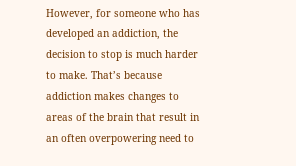However, for someone who has developed an addiction, the decision to stop is much harder to make. That’s because addiction makes changes to areas of the brain that result in an often overpowering need to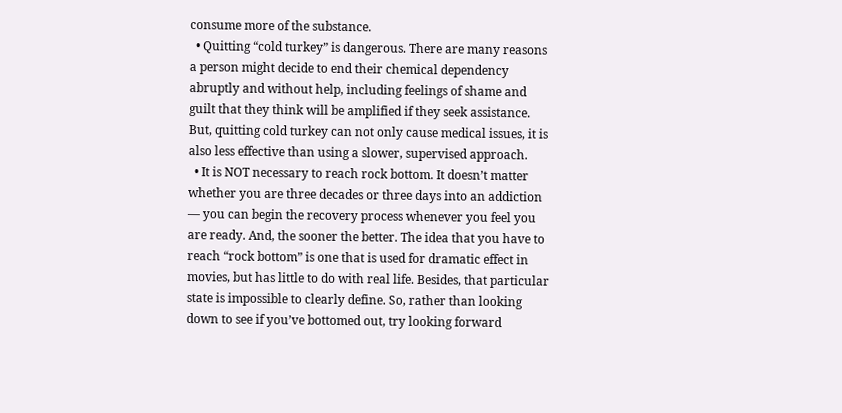consume more of the substance.
  • Quitting “cold turkey” is dangerous. There are many reasons a person might decide to end their chemical dependency abruptly and without help, including feelings of shame and guilt that they think will be amplified if they seek assistance. But, quitting cold turkey can not only cause medical issues, it is also less effective than using a slower, supervised approach.
  • It is NOT necessary to reach rock bottom. It doesn’t matter whether you are three decades or three days into an addiction — you can begin the recovery process whenever you feel you are ready. And, the sooner the better. The idea that you have to reach “rock bottom” is one that is used for dramatic effect in movies, but has little to do with real life. Besides, that particular state is impossible to clearly define. So, rather than looking down to see if you’ve bottomed out, try looking forward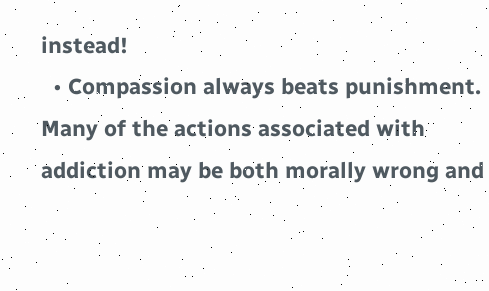instead!
  • Compassion always beats punishment. Many of the actions associated with addiction may be both morally wrong and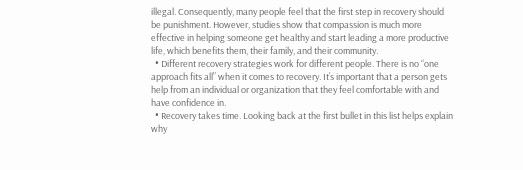illegal. Consequently, many people feel that the first step in recovery should be punishment. However, studies show that compassion is much more effective in helping someone get healthy and start leading a more productive life, which benefits them, their family, and their community.
  • Different recovery strategies work for different people. There is no “one approach fits all” when it comes to recovery. It’s important that a person gets help from an individual or organization that they feel comfortable with and have confidence in.
  • Recovery takes time. Looking back at the first bullet in this list helps explain why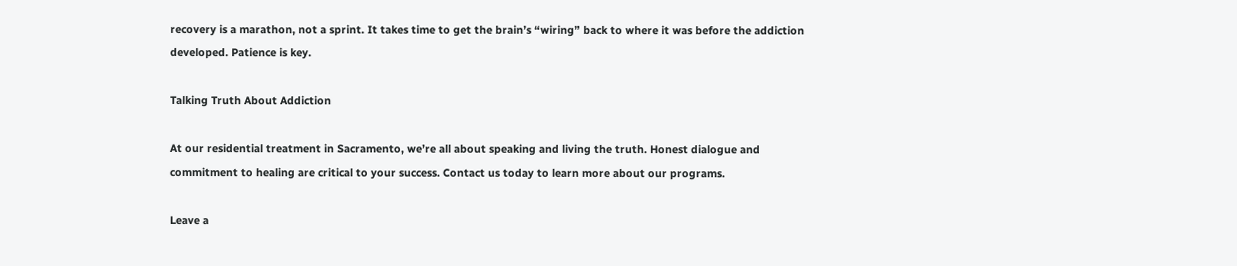recovery is a marathon, not a sprint. It takes time to get the brain’s “wiring” back to where it was before the addiction developed. Patience is key.

Talking Truth About Addiction

At our residential treatment in Sacramento, we’re all about speaking and living the truth. Honest dialogue and commitment to healing are critical to your success. Contact us today to learn more about our programs.

Leave a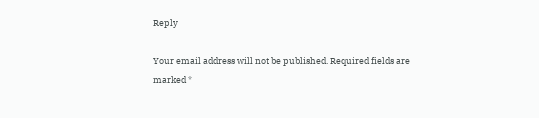Reply

Your email address will not be published. Required fields are marked *